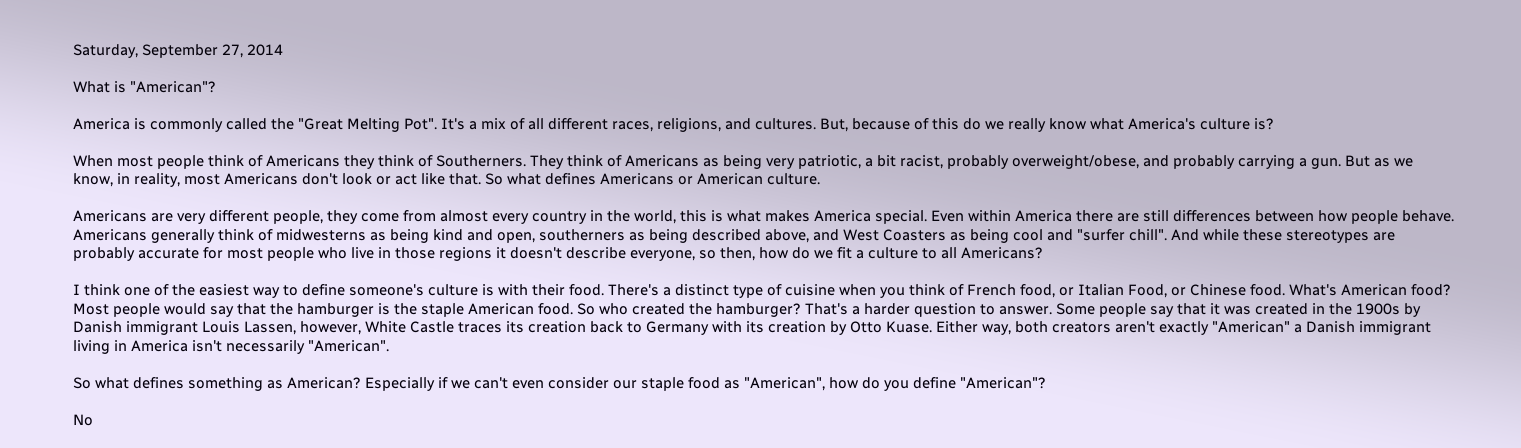Saturday, September 27, 2014

What is "American"?

America is commonly called the "Great Melting Pot". It's a mix of all different races, religions, and cultures. But, because of this do we really know what America's culture is?

When most people think of Americans they think of Southerners. They think of Americans as being very patriotic, a bit racist, probably overweight/obese, and probably carrying a gun. But as we know, in reality, most Americans don't look or act like that. So what defines Americans or American culture.

Americans are very different people, they come from almost every country in the world, this is what makes America special. Even within America there are still differences between how people behave. Americans generally think of midwesterns as being kind and open, southerners as being described above, and West Coasters as being cool and "surfer chill". And while these stereotypes are probably accurate for most people who live in those regions it doesn't describe everyone, so then, how do we fit a culture to all Americans?

I think one of the easiest way to define someone's culture is with their food. There's a distinct type of cuisine when you think of French food, or Italian Food, or Chinese food. What's American food? Most people would say that the hamburger is the staple American food. So who created the hamburger? That's a harder question to answer. Some people say that it was created in the 1900s by Danish immigrant Louis Lassen, however, White Castle traces its creation back to Germany with its creation by Otto Kuase. Either way, both creators aren't exactly "American" a Danish immigrant living in America isn't necessarily "American".

So what defines something as American? Especially if we can't even consider our staple food as "American", how do you define "American"?

No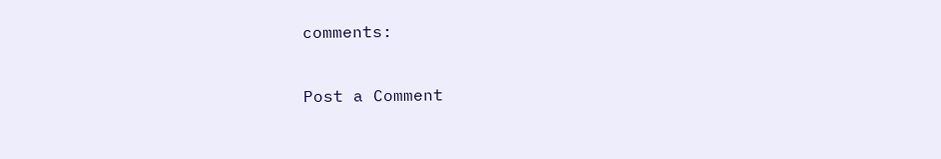comments:

Post a Comment